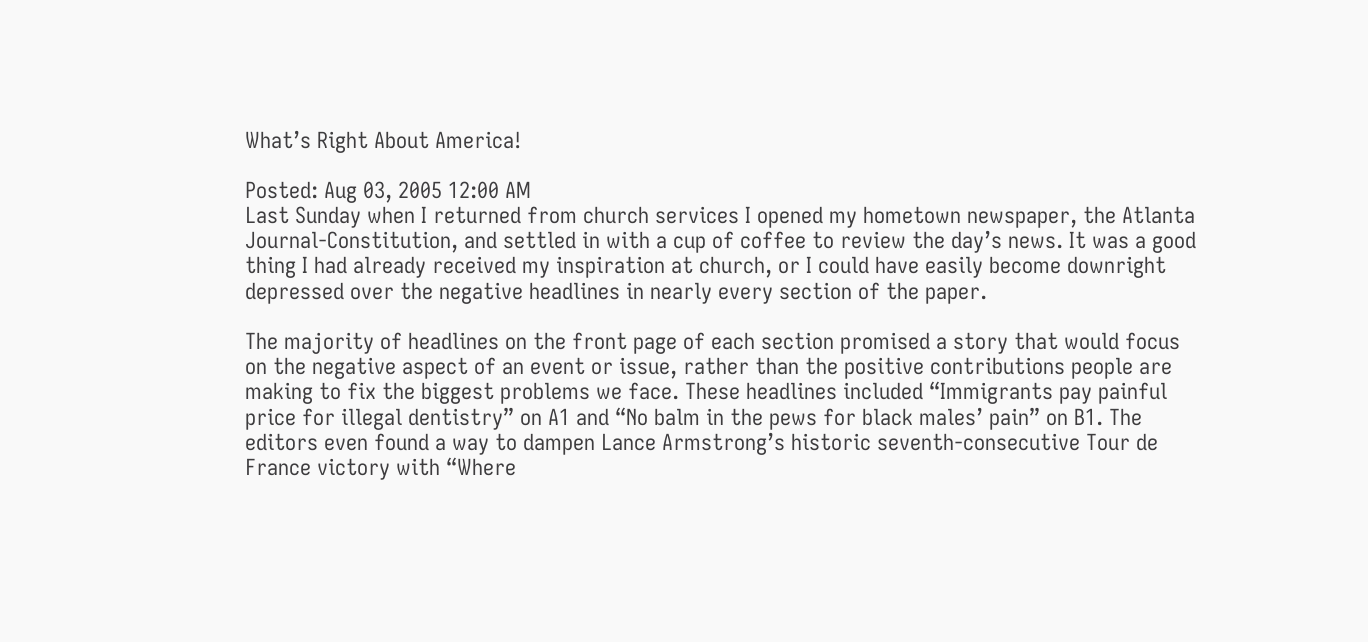What’s Right About America!

Posted: Aug 03, 2005 12:00 AM
Last Sunday when I returned from church services I opened my hometown newspaper, the Atlanta Journal-Constitution, and settled in with a cup of coffee to review the day’s news. It was a good thing I had already received my inspiration at church, or I could have easily become downright depressed over the negative headlines in nearly every section of the paper.

The majority of headlines on the front page of each section promised a story that would focus on the negative aspect of an event or issue, rather than the positive contributions people are making to fix the biggest problems we face. These headlines included “Immigrants pay painful price for illegal dentistry” on A1 and “No balm in the pews for black males’ pain” on B1. The editors even found a way to dampen Lance Armstrong’s historic seventh-consecutive Tour de France victory with “Where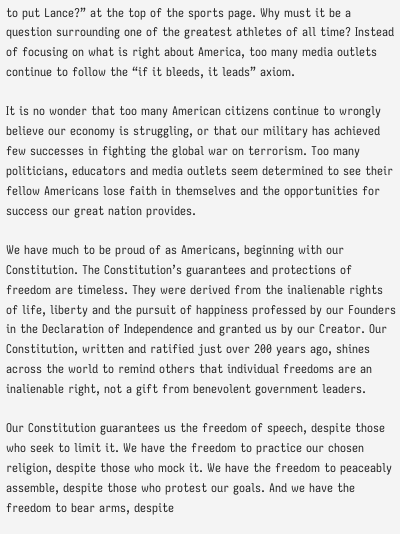to put Lance?” at the top of the sports page. Why must it be a question surrounding one of the greatest athletes of all time? Instead of focusing on what is right about America, too many media outlets continue to follow the “if it bleeds, it leads” axiom.

It is no wonder that too many American citizens continue to wrongly believe our economy is struggling, or that our military has achieved few successes in fighting the global war on terrorism. Too many politicians, educators and media outlets seem determined to see their fellow Americans lose faith in themselves and the opportunities for success our great nation provides.

We have much to be proud of as Americans, beginning with our Constitution. The Constitution’s guarantees and protections of freedom are timeless. They were derived from the inalienable rights of life, liberty and the pursuit of happiness professed by our Founders in the Declaration of Independence and granted us by our Creator. Our Constitution, written and ratified just over 200 years ago, shines across the world to remind others that individual freedoms are an inalienable right, not a gift from benevolent government leaders.

Our Constitution guarantees us the freedom of speech, despite those who seek to limit it. We have the freedom to practice our chosen religion, despite those who mock it. We have the freedom to peaceably assemble, despite those who protest our goals. And we have the freedom to bear arms, despite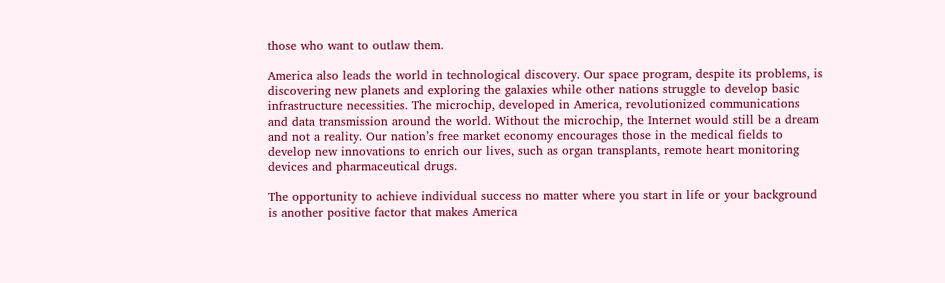those who want to outlaw them.

America also leads the world in technological discovery. Our space program, despite its problems, is discovering new planets and exploring the galaxies while other nations struggle to develop basic infrastructure necessities. The microchip, developed in America, revolutionized communications and data transmission around the world. Without the microchip, the Internet would still be a dream and not a reality. Our nation’s free market economy encourages those in the medical fields to develop new innovations to enrich our lives, such as organ transplants, remote heart monitoring devices and pharmaceutical drugs.

The opportunity to achieve individual success no matter where you start in life or your background is another positive factor that makes America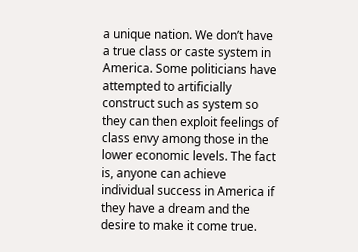a unique nation. We don’t have a true class or caste system in America. Some politicians have attempted to artificially construct such as system so they can then exploit feelings of class envy among those in the lower economic levels. The fact is, anyone can achieve individual success in America if they have a dream and the desire to make it come true.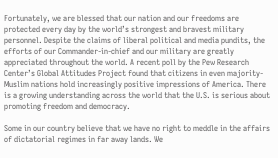Fortunately, we are blessed that our nation and our freedoms are protected every day by the world’s strongest and bravest military personnel. Despite the claims of liberal political and media pundits, the efforts of our Commander-in-chief and our military are greatly appreciated throughout the world. A recent poll by the Pew Research Center’s Global Attitudes Project found that citizens in even majority-Muslim nations hold increasingly positive impressions of America. There is a growing understanding across the world that the U.S. is serious about promoting freedom and democracy.

Some in our country believe that we have no right to meddle in the affairs of dictatorial regimes in far away lands. We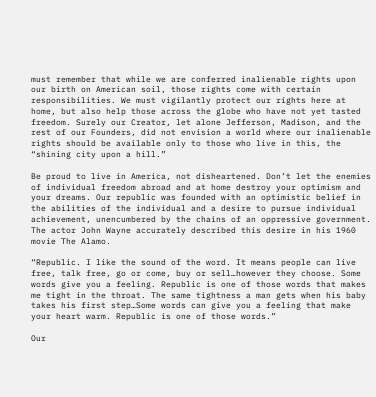must remember that while we are conferred inalienable rights upon our birth on American soil, those rights come with certain responsibilities. We must vigilantly protect our rights here at home, but also help those across the globe who have not yet tasted freedom. Surely our Creator, let alone Jefferson, Madison, and the rest of our Founders, did not envision a world where our inalienable rights should be available only to those who live in this, the “shining city upon a hill.”

Be proud to live in America, not disheartened. Don’t let the enemies of individual freedom abroad and at home destroy your optimism and your dreams. Our republic was founded with an optimistic belief in the abilities of the individual and a desire to pursue individual achievement, unencumbered by the chains of an oppressive government. The actor John Wayne accurately described this desire in his 1960 movie The Alamo.

“Republic. I like the sound of the word. It means people can live free, talk free, go or come, buy or sell…however they choose. Some words give you a feeling. Republic is one of those words that makes me tight in the throat. The same tightness a man gets when his baby takes his first step…Some words can give you a feeling that make your heart warm. Republic is one of those words.”

Our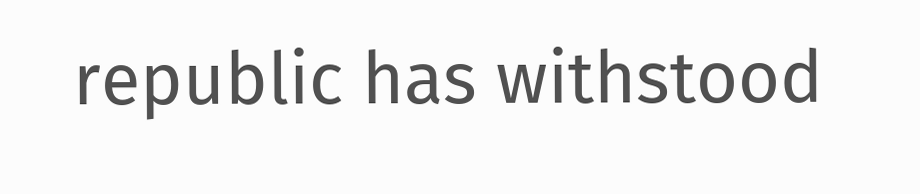republic has withstood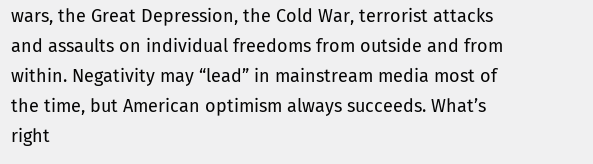wars, the Great Depression, the Cold War, terrorist attacks and assaults on individual freedoms from outside and from within. Negativity may “lead” in mainstream media most of the time, but American optimism always succeeds. What’s right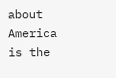about America is the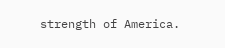strength of America.